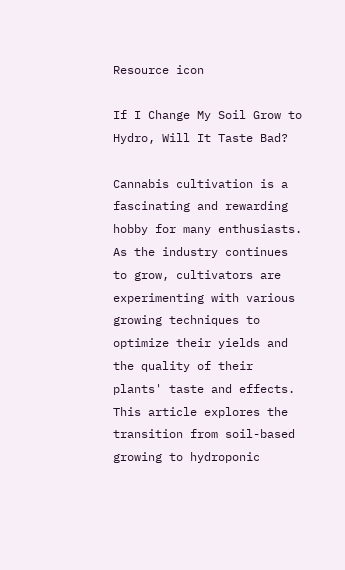Resource icon

If I Change My Soil Grow to Hydro, Will It Taste Bad?

Cannabis cultivation is a fascinating and rewarding hobby for many enthusiasts. As the industry continues to grow, cultivators are experimenting with various growing techniques to optimize their yields and the quality of their plants' taste and effects. This article explores the transition from soil-based growing to hydroponic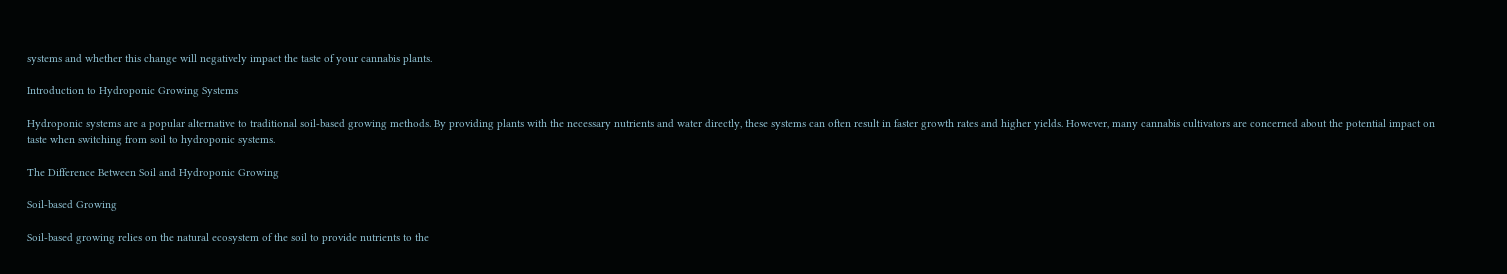systems and whether this change will negatively impact the taste of your cannabis plants.

Introduction to Hydroponic Growing Systems

Hydroponic systems are a popular alternative to traditional soil-based growing methods. By providing plants with the necessary nutrients and water directly, these systems can often result in faster growth rates and higher yields. However, many cannabis cultivators are concerned about the potential impact on taste when switching from soil to hydroponic systems.

The Difference Between Soil and Hydroponic Growing

Soil-based Growing

Soil-based growing relies on the natural ecosystem of the soil to provide nutrients to the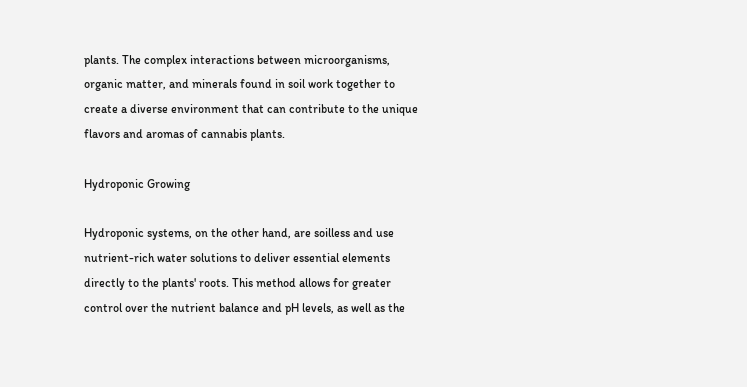plants. The complex interactions between microorganisms, organic matter, and minerals found in soil work together to create a diverse environment that can contribute to the unique flavors and aromas of cannabis plants.

Hydroponic Growing

Hydroponic systems, on the other hand, are soilless and use nutrient-rich water solutions to deliver essential elements directly to the plants' roots. This method allows for greater control over the nutrient balance and pH levels, as well as the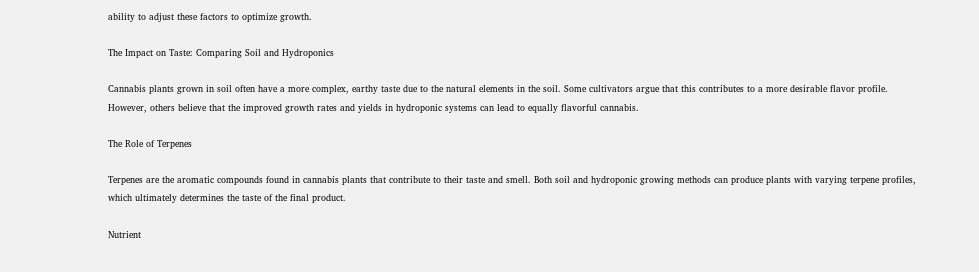ability to adjust these factors to optimize growth.

The Impact on Taste: Comparing Soil and Hydroponics

Cannabis plants grown in soil often have a more complex, earthy taste due to the natural elements in the soil. Some cultivators argue that this contributes to a more desirable flavor profile. However, others believe that the improved growth rates and yields in hydroponic systems can lead to equally flavorful cannabis.

The Role of Terpenes

Terpenes are the aromatic compounds found in cannabis plants that contribute to their taste and smell. Both soil and hydroponic growing methods can produce plants with varying terpene profiles, which ultimately determines the taste of the final product.

Nutrient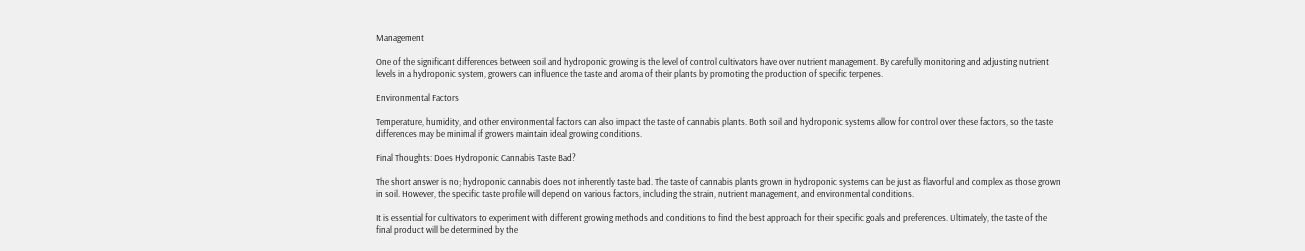Management

One of the significant differences between soil and hydroponic growing is the level of control cultivators have over nutrient management. By carefully monitoring and adjusting nutrient levels in a hydroponic system, growers can influence the taste and aroma of their plants by promoting the production of specific terpenes.

Environmental Factors

Temperature, humidity, and other environmental factors can also impact the taste of cannabis plants. Both soil and hydroponic systems allow for control over these factors, so the taste differences may be minimal if growers maintain ideal growing conditions.

Final Thoughts: Does Hydroponic Cannabis Taste Bad?

The short answer is no; hydroponic cannabis does not inherently taste bad. The taste of cannabis plants grown in hydroponic systems can be just as flavorful and complex as those grown in soil. However, the specific taste profile will depend on various factors, including the strain, nutrient management, and environmental conditions.

It is essential for cultivators to experiment with different growing methods and conditions to find the best approach for their specific goals and preferences. Ultimately, the taste of the final product will be determined by the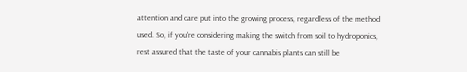attention and care put into the growing process, regardless of the method used. So, if you're considering making the switch from soil to hydroponics, rest assured that the taste of your cannabis plants can still be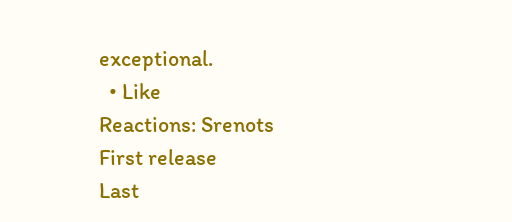exceptional.
  • Like
Reactions: Srenots
First release
Last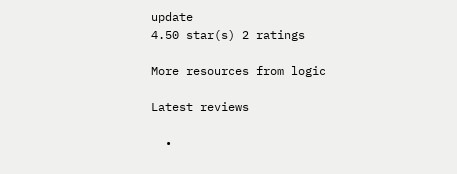update
4.50 star(s) 2 ratings

More resources from logic

Latest reviews

  •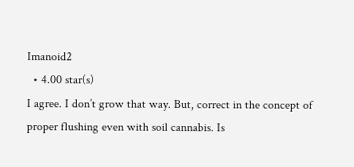Imanoid2
  • 4.00 star(s)
I agree. I don’t grow that way. But, correct in the concept of proper flushing even with soil cannabis. Is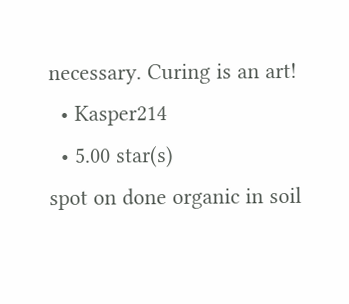necessary. Curing is an art!
  • Kasper214
  • 5.00 star(s)
spot on done organic in soil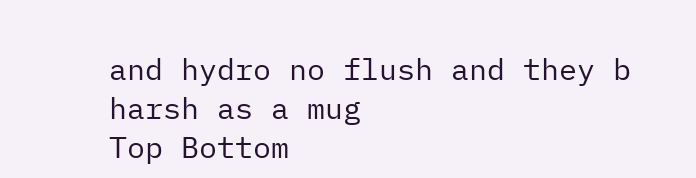and hydro no flush and they b harsh as a mug
Top Bottom